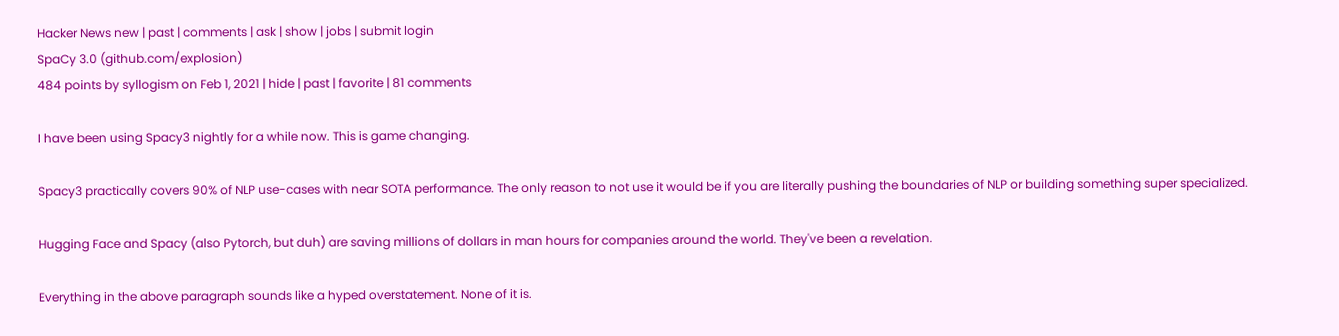Hacker News new | past | comments | ask | show | jobs | submit login
SpaCy 3.0 (github.com/explosion)
484 points by syllogism on Feb 1, 2021 | hide | past | favorite | 81 comments

I have been using Spacy3 nightly for a while now. This is game changing.

Spacy3 practically covers 90% of NLP use-cases with near SOTA performance. The only reason to not use it would be if you are literally pushing the boundaries of NLP or building something super specialized.

Hugging Face and Spacy (also Pytorch, but duh) are saving millions of dollars in man hours for companies around the world. They've been a revelation.

Everything in the above paragraph sounds like a hyped overstatement. None of it is.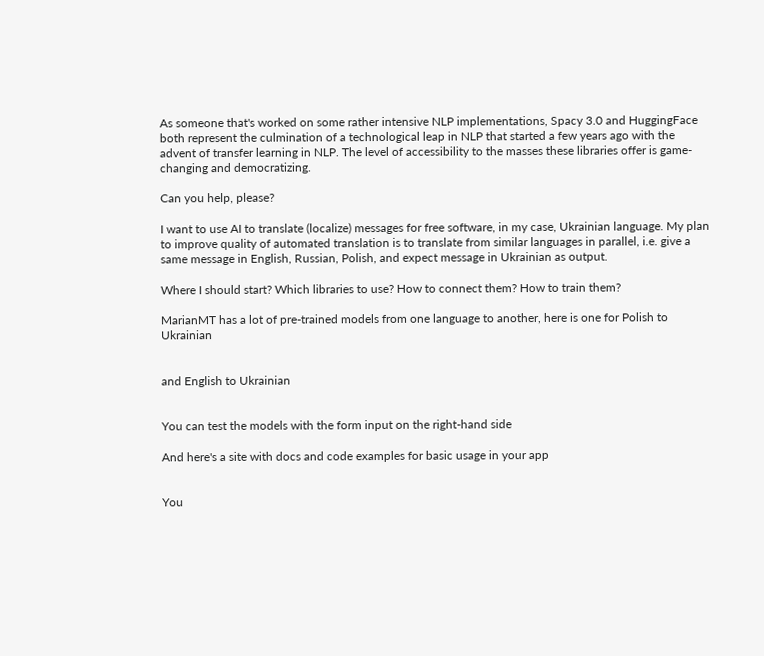As someone that's worked on some rather intensive NLP implementations, Spacy 3.0 and HuggingFace both represent the culmination of a technological leap in NLP that started a few years ago with the advent of transfer learning in NLP. The level of accessibility to the masses these libraries offer is game-changing and democratizing.

Can you help, please?

I want to use AI to translate (localize) messages for free software, in my case, Ukrainian language. My plan to improve quality of automated translation is to translate from similar languages in parallel, i.e. give a same message in English, Russian, Polish, and expect message in Ukrainian as output.

Where I should start? Which libraries to use? How to connect them? How to train them?

MarianMT has a lot of pre-trained models from one language to another, here is one for Polish to Ukrainian


and English to Ukrainian


You can test the models with the form input on the right-hand side

And here's a site with docs and code examples for basic usage in your app


You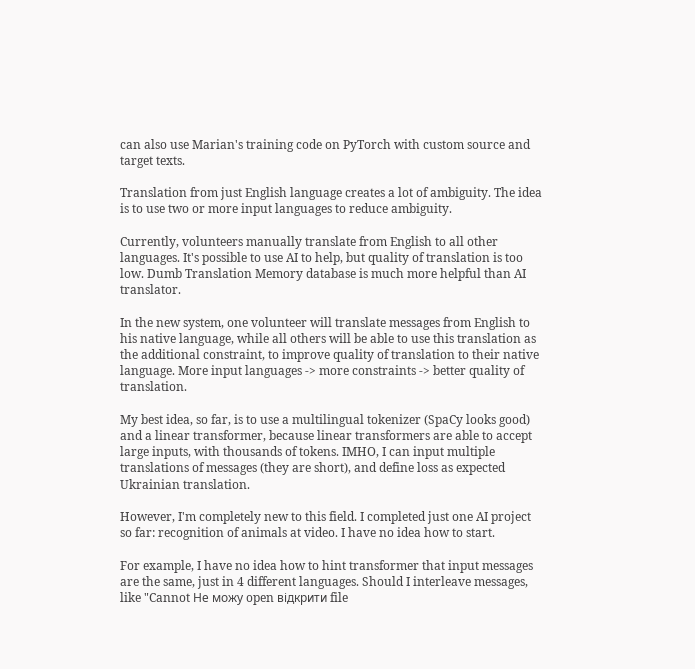can also use Marian's training code on PyTorch with custom source and target texts.

Translation from just English language creates a lot of ambiguity. The idea is to use two or more input languages to reduce ambiguity.

Currently, volunteers manually translate from English to all other languages. It's possible to use AI to help, but quality of translation is too low. Dumb Translation Memory database is much more helpful than AI translator.

In the new system, one volunteer will translate messages from English to his native language, while all others will be able to use this translation as the additional constraint, to improve quality of translation to their native language. More input languages -> more constraints -> better quality of translation.

My best idea, so far, is to use a multilingual tokenizer (SpaCy looks good) and a linear transformer, because linear transformers are able to accept large inputs, with thousands of tokens. IMHO, I can input multiple translations of messages (they are short), and define loss as expected Ukrainian translation.

However, I'm completely new to this field. I completed just one AI project so far: recognition of animals at video. I have no idea how to start.

For example, I have no idea how to hint transformer that input messages are the same, just in 4 different languages. Should I interleave messages, like "Cannot Не можу open відкрити file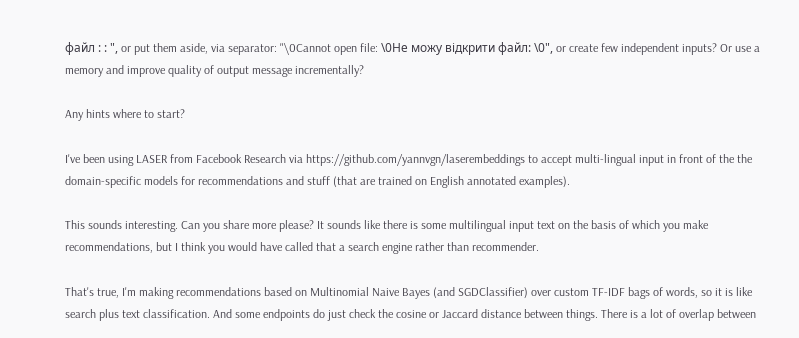файл : : ", or put them aside, via separator: "\0Cannot open file: \0Не можу відкрити файл: \0", or create few independent inputs? Or use a memory and improve quality of output message incrementally?

Any hints where to start?

I've been using LASER from Facebook Research via https://github.com/yannvgn/laserembeddings to accept multi-lingual input in front of the the domain-specific models for recommendations and stuff (that are trained on English annotated examples).

This sounds interesting. Can you share more please? It sounds like there is some multilingual input text on the basis of which you make recommendations, but I think you would have called that a search engine rather than recommender.

That's true, I'm making recommendations based on Multinomial Naive Bayes (and SGDClassifier) over custom TF-IDF bags of words, so it is like search plus text classification. And some endpoints do just check the cosine or Jaccard distance between things. There is a lot of overlap between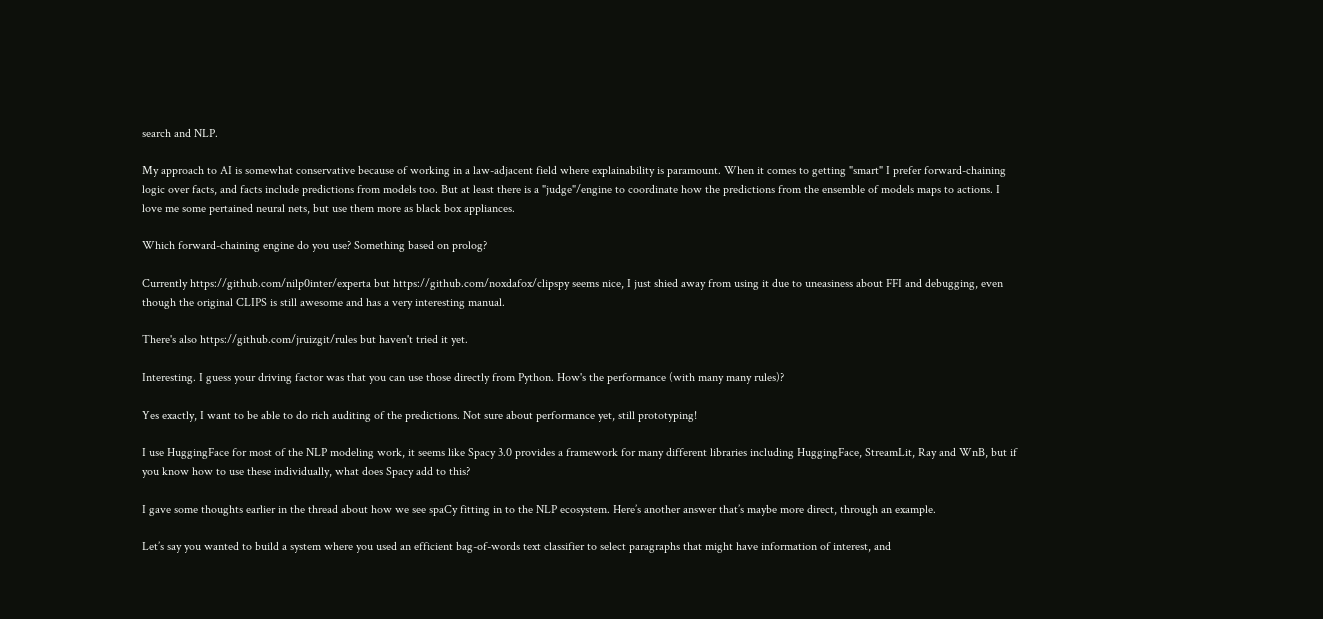search and NLP.

My approach to AI is somewhat conservative because of working in a law-adjacent field where explainability is paramount. When it comes to getting "smart" I prefer forward-chaining logic over facts, and facts include predictions from models too. But at least there is a "judge"/engine to coordinate how the predictions from the ensemble of models maps to actions. I love me some pertained neural nets, but use them more as black box appliances.

Which forward-chaining engine do you use? Something based on prolog?

Currently https://github.com/nilp0inter/experta but https://github.com/noxdafox/clipspy seems nice, I just shied away from using it due to uneasiness about FFI and debugging, even though the original CLIPS is still awesome and has a very interesting manual.

There's also https://github.com/jruizgit/rules but haven't tried it yet.

Interesting. I guess your driving factor was that you can use those directly from Python. How's the performance (with many many rules)?

Yes exactly, I want to be able to do rich auditing of the predictions. Not sure about performance yet, still prototyping!

I use HuggingFace for most of the NLP modeling work, it seems like Spacy 3.0 provides a framework for many different libraries including HuggingFace, StreamLit, Ray and WnB, but if you know how to use these individually, what does Spacy add to this?

I gave some thoughts earlier in the thread about how we see spaCy fitting in to the NLP ecosystem. Here’s another answer that’s maybe more direct, through an example.

Let’s say you wanted to build a system where you used an efficient bag-of-words text classifier to select paragraphs that might have information of interest, and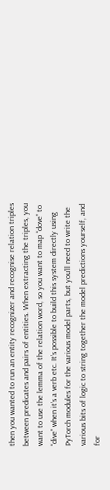then you wanted to run an entity recognizer and recognise relation triples between predicates and pairs of entities. When extracting the triples, you want to use the lemma of the relation word, so you want to map “dove” to “dive” when it’s a verb etc. It’s possible to build this system directly using PyTorch modules for the various model parts, but you’ll need to write the various bits of logic to string together the model predictions yourself, and for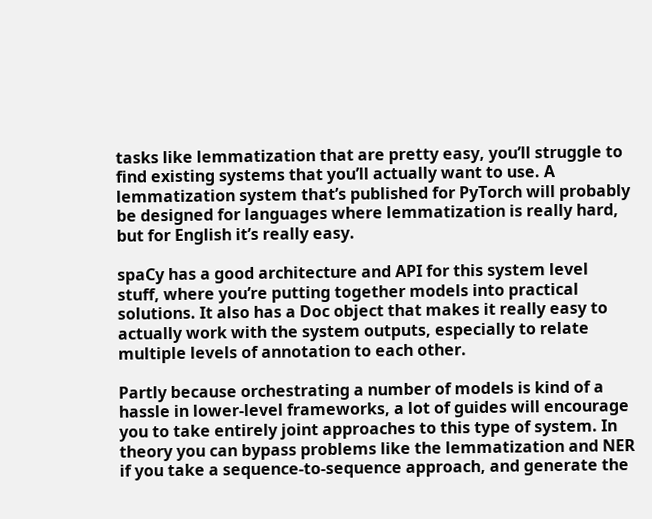tasks like lemmatization that are pretty easy, you’ll struggle to find existing systems that you’ll actually want to use. A lemmatization system that’s published for PyTorch will probably be designed for languages where lemmatization is really hard, but for English it’s really easy.

spaCy has a good architecture and API for this system level stuff, where you’re putting together models into practical solutions. It also has a Doc object that makes it really easy to actually work with the system outputs, especially to relate multiple levels of annotation to each other.

Partly because orchestrating a number of models is kind of a hassle in lower-level frameworks, a lot of guides will encourage you to take entirely joint approaches to this type of system. In theory you can bypass problems like the lemmatization and NER if you take a sequence-to-sequence approach, and generate the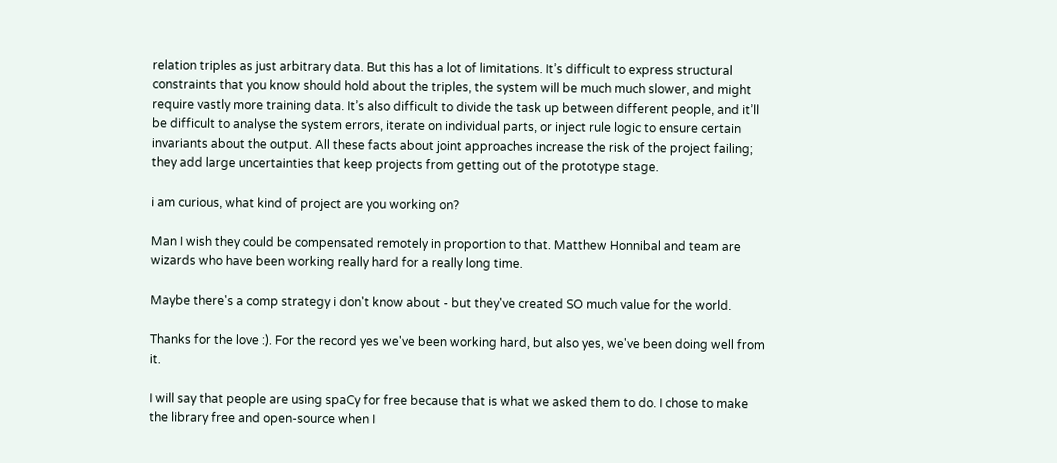relation triples as just arbitrary data. But this has a lot of limitations. It’s difficult to express structural constraints that you know should hold about the triples, the system will be much much slower, and might require vastly more training data. It’s also difficult to divide the task up between different people, and it’ll be difficult to analyse the system errors, iterate on individual parts, or inject rule logic to ensure certain invariants about the output. All these facts about joint approaches increase the risk of the project failing; they add large uncertainties that keep projects from getting out of the prototype stage.

i am curious, what kind of project are you working on?

Man I wish they could be compensated remotely in proportion to that. Matthew Honnibal and team are wizards who have been working really hard for a really long time.

Maybe there's a comp strategy i don't know about - but they've created SO much value for the world.

Thanks for the love :). For the record yes we've been working hard, but also yes, we've been doing well from it.

I will say that people are using spaCy for free because that is what we asked them to do. I chose to make the library free and open-source when I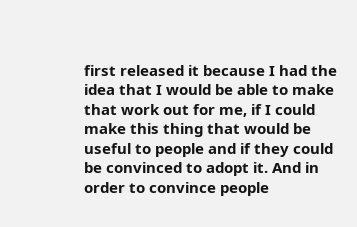first released it because I had the idea that I would be able to make that work out for me, if I could make this thing that would be useful to people and if they could be convinced to adopt it. And in order to convince people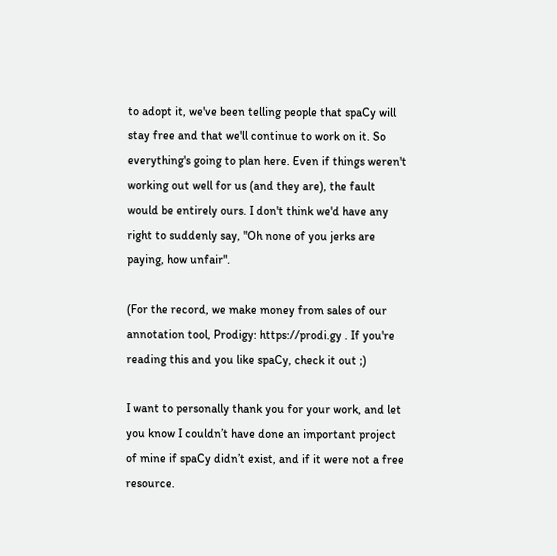to adopt it, we've been telling people that spaCy will stay free and that we'll continue to work on it. So everything's going to plan here. Even if things weren't working out well for us (and they are), the fault would be entirely ours. I don't think we'd have any right to suddenly say, "Oh none of you jerks are paying, how unfair".

(For the record, we make money from sales of our annotation tool, Prodigy: https://prodi.gy . If you're reading this and you like spaCy, check it out ;)

I want to personally thank you for your work, and let you know I couldn’t have done an important project of mine if spaCy didn’t exist, and if it were not a free resource.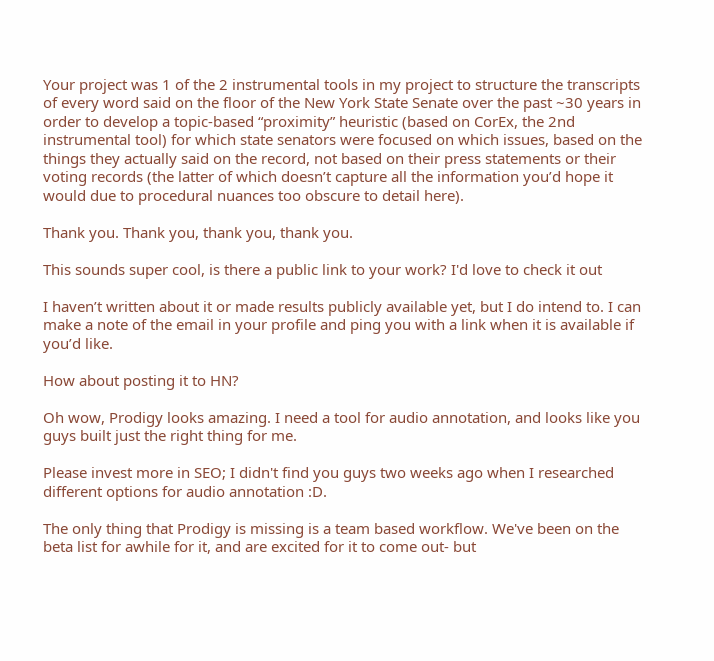Your project was 1 of the 2 instrumental tools in my project to structure the transcripts of every word said on the floor of the New York State Senate over the past ~30 years in order to develop a topic-based “proximity” heuristic (based on CorEx, the 2nd instrumental tool) for which state senators were focused on which issues, based on the things they actually said on the record, not based on their press statements or their voting records (the latter of which doesn’t capture all the information you’d hope it would due to procedural nuances too obscure to detail here).

Thank you. Thank you, thank you, thank you.

This sounds super cool, is there a public link to your work? I'd love to check it out

I haven’t written about it or made results publicly available yet, but I do intend to. I can make a note of the email in your profile and ping you with a link when it is available if you’d like.

How about posting it to HN?

Oh wow, Prodigy looks amazing. I need a tool for audio annotation, and looks like you guys built just the right thing for me.

Please invest more in SEO; I didn't find you guys two weeks ago when I researched different options for audio annotation :D.

The only thing that Prodigy is missing is a team based workflow. We've been on the beta list for awhile for it, and are excited for it to come out- but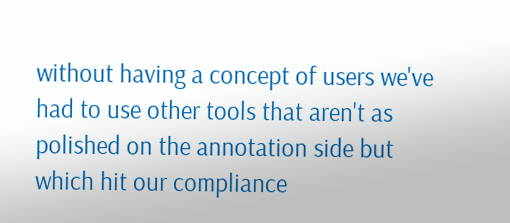without having a concept of users we've had to use other tools that aren't as polished on the annotation side but which hit our compliance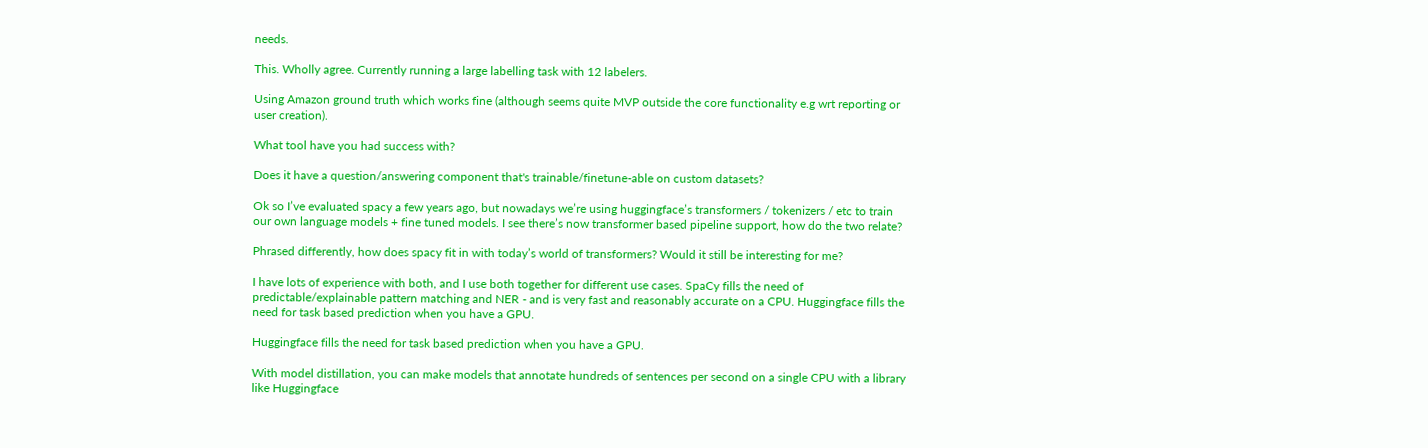needs.

This. Wholly agree. Currently running a large labelling task with 12 labelers.

Using Amazon ground truth which works fine (although seems quite MVP outside the core functionality e.g wrt reporting or user creation).

What tool have you had success with?

Does it have a question/answering component that's trainable/finetune-able on custom datasets?

Ok so I’ve evaluated spacy a few years ago, but nowadays we’re using huggingface’s transformers / tokenizers / etc to train our own language models + fine tuned models. I see there’s now transformer based pipeline support, how do the two relate?

Phrased differently, how does spacy fit in with today’s world of transformers? Would it still be interesting for me?

I have lots of experience with both, and I use both together for different use cases. SpaCy fills the need of predictable/explainable pattern matching and NER - and is very fast and reasonably accurate on a CPU. Huggingface fills the need for task based prediction when you have a GPU.

Huggingface fills the need for task based prediction when you have a GPU.

With model distillation, you can make models that annotate hundreds of sentences per second on a single CPU with a library like Huggingface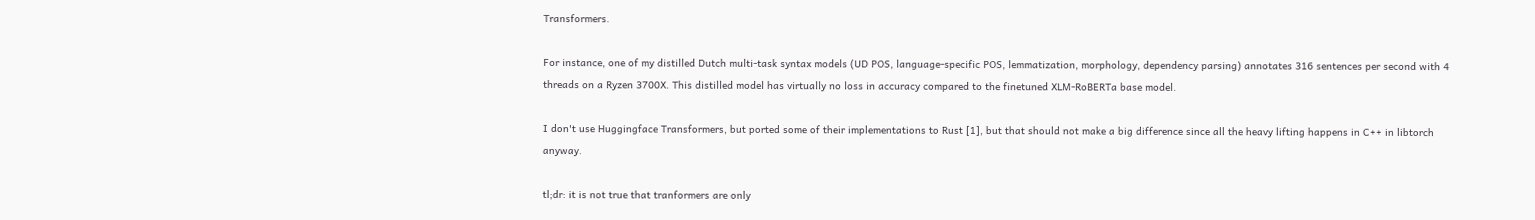Transformers.

For instance, one of my distilled Dutch multi-task syntax models (UD POS, language-specific POS, lemmatization, morphology, dependency parsing) annotates 316 sentences per second with 4 threads on a Ryzen 3700X. This distilled model has virtually no loss in accuracy compared to the finetuned XLM-RoBERTa base model.

I don't use Huggingface Transformers, but ported some of their implementations to Rust [1], but that should not make a big difference since all the heavy lifting happens in C++ in libtorch anyway.

tl;dr: it is not true that tranformers are only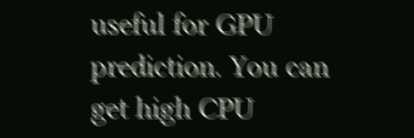useful for GPU prediction. You can get high CPU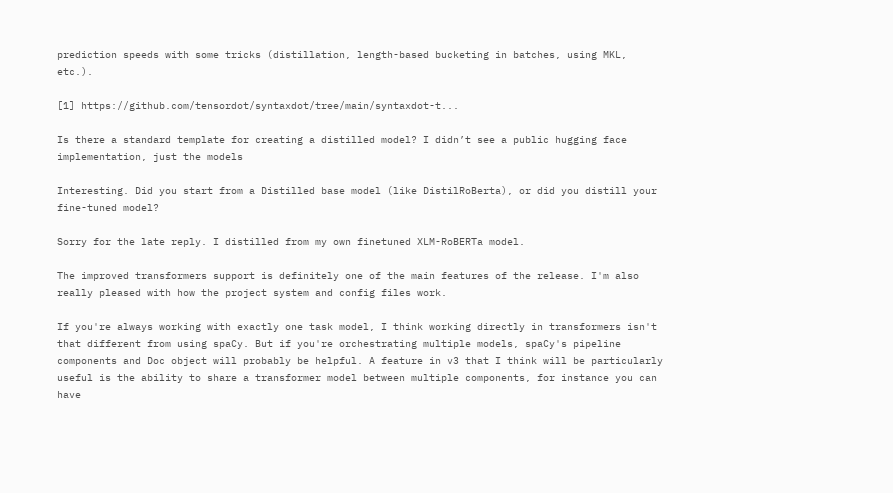prediction speeds with some tricks (distillation, length-based bucketing in batches, using MKL, etc.).

[1] https://github.com/tensordot/syntaxdot/tree/main/syntaxdot-t...

Is there a standard template for creating a distilled model? I didn’t see a public hugging face implementation, just the models

Interesting. Did you start from a Distilled base model (like DistilRoBerta), or did you distill your fine-tuned model?

Sorry for the late reply. I distilled from my own finetuned XLM-RoBERTa model.

The improved transformers support is definitely one of the main features of the release. I'm also really pleased with how the project system and config files work.

If you're always working with exactly one task model, I think working directly in transformers isn't that different from using spaCy. But if you're orchestrating multiple models, spaCy's pipeline components and Doc object will probably be helpful. A feature in v3 that I think will be particularly useful is the ability to share a transformer model between multiple components, for instance you can have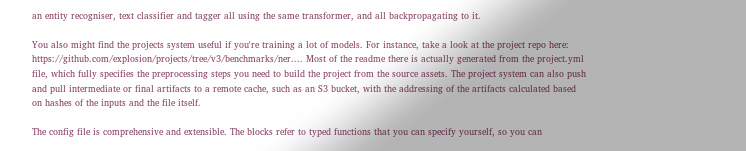an entity recogniser, text classifier and tagger all using the same transformer, and all backpropagating to it.

You also might find the projects system useful if you're training a lot of models. For instance, take a look at the project repo here: https://github.com/explosion/projects/tree/v3/benchmarks/ner.... Most of the readme there is actually generated from the project.yml file, which fully specifies the preprocessing steps you need to build the project from the source assets. The project system can also push and pull intermediate or final artifacts to a remote cache, such as an S3 bucket, with the addressing of the artifacts calculated based on hashes of the inputs and the file itself.

The config file is comprehensive and extensible. The blocks refer to typed functions that you can specify yourself, so you can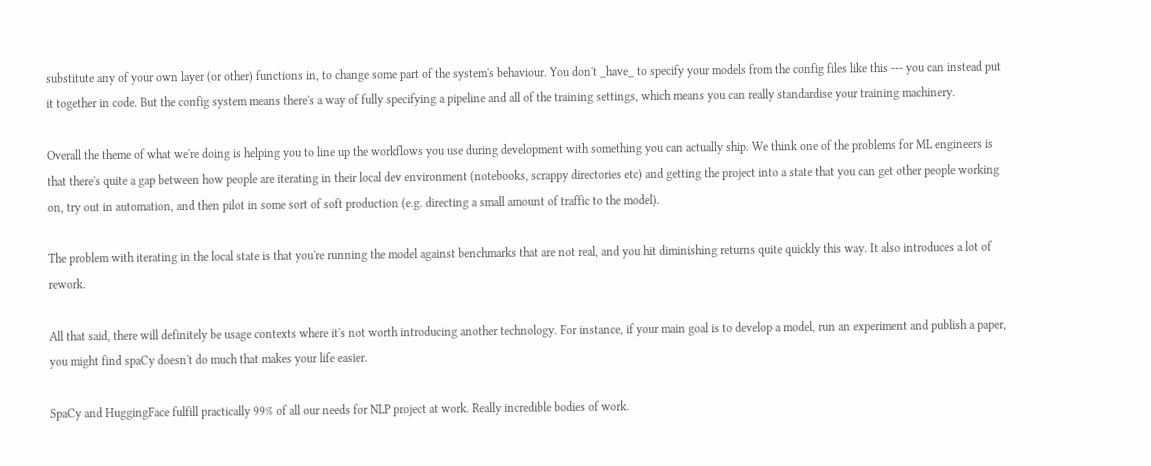substitute any of your own layer (or other) functions in, to change some part of the system's behaviour. You don't _have_ to specify your models from the config files like this --- you can instead put it together in code. But the config system means there's a way of fully specifying a pipeline and all of the training settings, which means you can really standardise your training machinery.

Overall the theme of what we're doing is helping you to line up the workflows you use during development with something you can actually ship. We think one of the problems for ML engineers is that there's quite a gap between how people are iterating in their local dev environment (notebooks, scrappy directories etc) and getting the project into a state that you can get other people working on, try out in automation, and then pilot in some sort of soft production (e.g. directing a small amount of traffic to the model).

The problem with iterating in the local state is that you're running the model against benchmarks that are not real, and you hit diminishing returns quite quickly this way. It also introduces a lot of rework.

All that said, there will definitely be usage contexts where it's not worth introducing another technology. For instance, if your main goal is to develop a model, run an experiment and publish a paper, you might find spaCy doesn't do much that makes your life easier.

SpaCy and HuggingFace fulfill practically 99% of all our needs for NLP project at work. Really incredible bodies of work.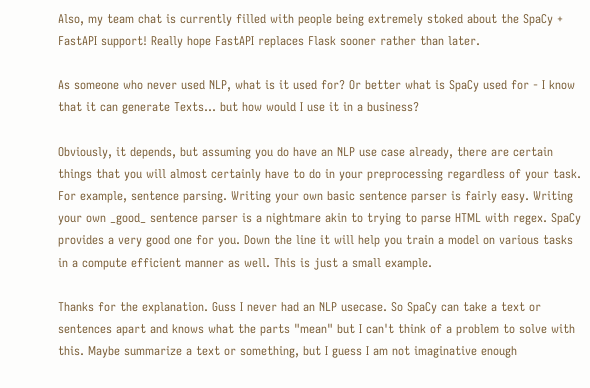Also, my team chat is currently filled with people being extremely stoked about the SpaCy + FastAPI support! Really hope FastAPI replaces Flask sooner rather than later.

As someone who never used NLP, what is it used for? Or better what is SpaCy used for - I know that it can generate Texts... but how would I use it in a business?

Obviously, it depends, but assuming you do have an NLP use case already, there are certain things that you will almost certainly have to do in your preprocessing regardless of your task. For example, sentence parsing. Writing your own basic sentence parser is fairly easy. Writing your own _good_ sentence parser is a nightmare akin to trying to parse HTML with regex. SpaCy provides a very good one for you. Down the line it will help you train a model on various tasks in a compute efficient manner as well. This is just a small example.

Thanks for the explanation. Guss I never had an NLP usecase. So SpaCy can take a text or sentences apart and knows what the parts "mean" but I can't think of a problem to solve with this. Maybe summarize a text or something, but I guess I am not imaginative enough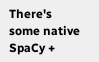There's some native SpaCy +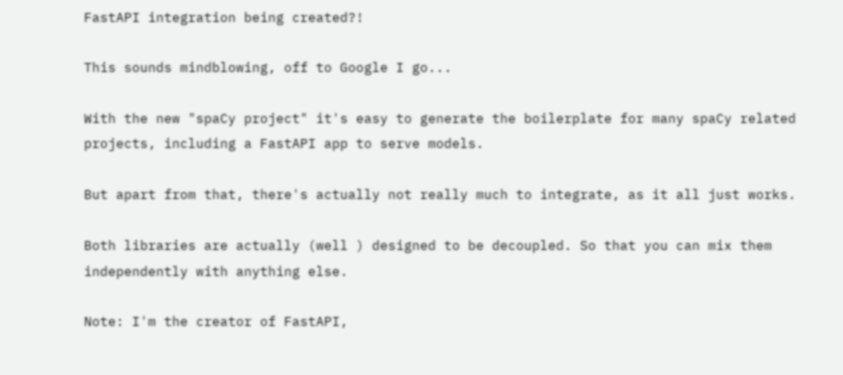FastAPI integration being created?!

This sounds mindblowing, off to Google I go...

With the new "spaCy project" it's easy to generate the boilerplate for many spaCy related projects, including a FastAPI app to serve models.

But apart from that, there's actually not really much to integrate, as it all just works.

Both libraries are actually (well ) designed to be decoupled. So that you can mix them independently with anything else.

Note: I'm the creator of FastAPI,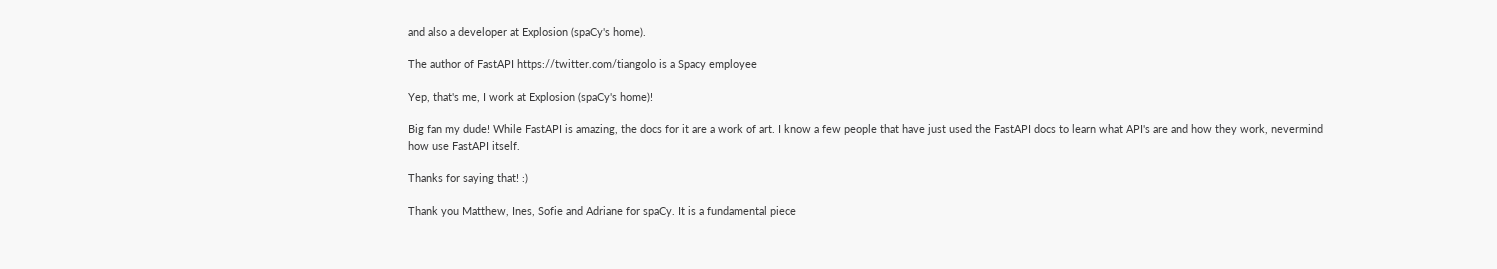and also a developer at Explosion (spaCy's home).

The author of FastAPI https://twitter.com/tiangolo is a Spacy employee

Yep, that's me, I work at Explosion (spaCy's home)!

Big fan my dude! While FastAPI is amazing, the docs for it are a work of art. I know a few people that have just used the FastAPI docs to learn what API's are and how they work, nevermind how use FastAPI itself.

Thanks for saying that! :)

Thank you Matthew, Ines, Sofie and Adriane for spaCy. It is a fundamental piece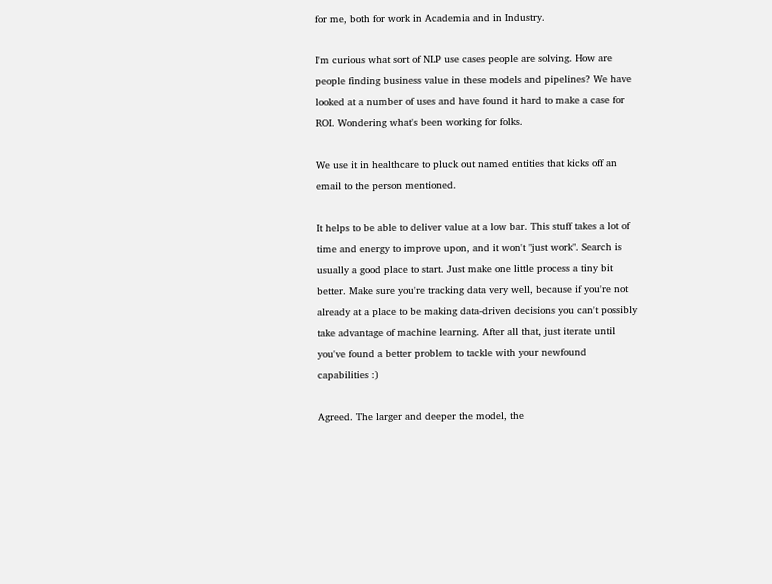for me, both for work in Academia and in Industry.

I'm curious what sort of NLP use cases people are solving. How are people finding business value in these models and pipelines? We have looked at a number of uses and have found it hard to make a case for ROI. Wondering what's been working for folks.

We use it in healthcare to pluck out named entities that kicks off an email to the person mentioned.

It helps to be able to deliver value at a low bar. This stuff takes a lot of time and energy to improve upon, and it won't "just work". Search is usually a good place to start. Just make one little process a tiny bit better. Make sure you're tracking data very well, because if you're not already at a place to be making data-driven decisions you can't possibly take advantage of machine learning. After all that, just iterate until you've found a better problem to tackle with your newfound capabilities :)

Agreed. The larger and deeper the model, the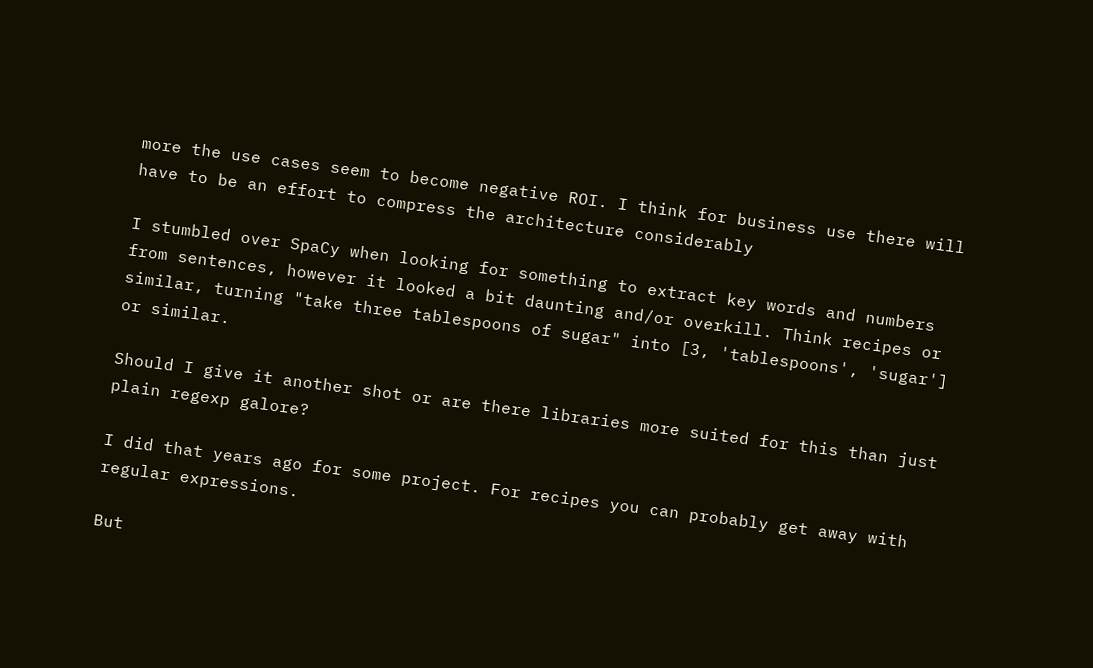more the use cases seem to become negative ROI. I think for business use there will have to be an effort to compress the architecture considerably

I stumbled over SpaCy when looking for something to extract key words and numbers from sentences, however it looked a bit daunting and/or overkill. Think recipes or similar, turning "take three tablespoons of sugar" into [3, 'tablespoons', 'sugar'] or similar.

Should I give it another shot or are there libraries more suited for this than just plain regexp galore?

I did that years ago for some project. For recipes you can probably get away with regular expressions.

But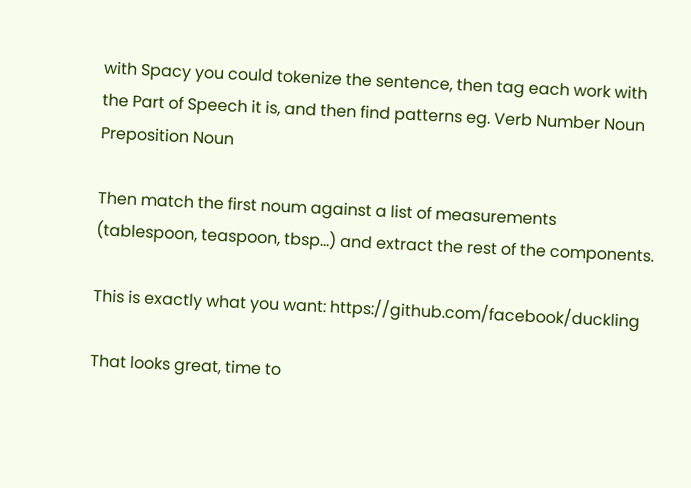with Spacy you could tokenize the sentence, then tag each work with the Part of Speech it is, and then find patterns eg. Verb Number Noun Preposition Noun

Then match the first noum against a list of measurements (tablespoon, teaspoon, tbsp...) and extract the rest of the components.

This is exactly what you want: https://github.com/facebook/duckling

That looks great, time to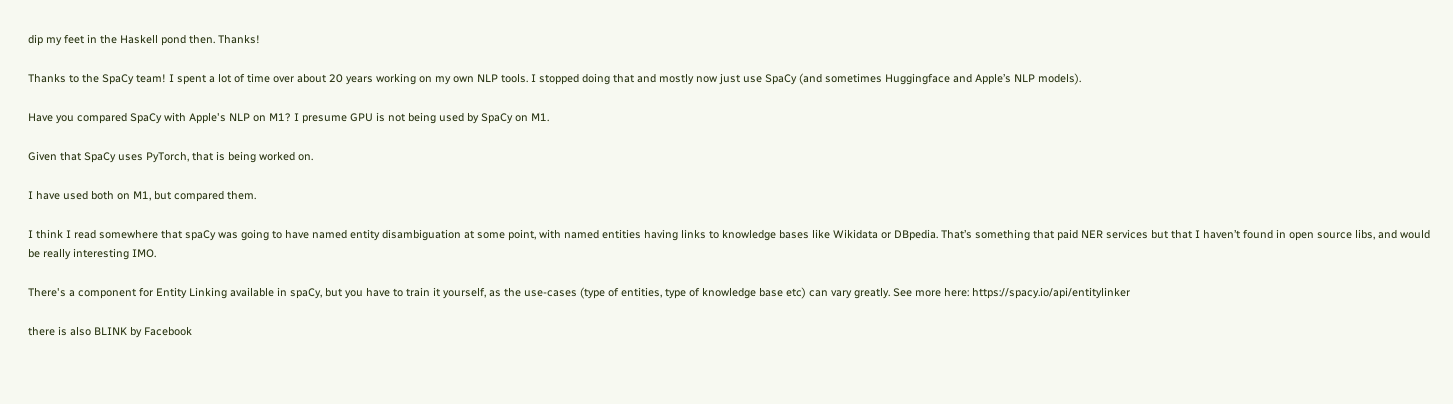dip my feet in the Haskell pond then. Thanks!

Thanks to the SpaCy team! I spent a lot of time over about 20 years working on my own NLP tools. I stopped doing that and mostly now just use SpaCy (and sometimes Huggingface and Apple’s NLP models).

Have you compared SpaCy with Apple's NLP on M1? I presume GPU is not being used by SpaCy on M1.

Given that SpaCy uses PyTorch, that is being worked on.

I have used both on M1, but compared them.

I think I read somewhere that spaCy was going to have named entity disambiguation at some point, with named entities having links to knowledge bases like Wikidata or DBpedia. That’s something that paid NER services but that I haven’t found in open source libs, and would be really interesting IMO.

There's a component for Entity Linking available in spaCy, but you have to train it yourself, as the use-cases (type of entities, type of knowledge base etc) can vary greatly. See more here: https://spacy.io/api/entitylinker

there is also BLINK by Facebook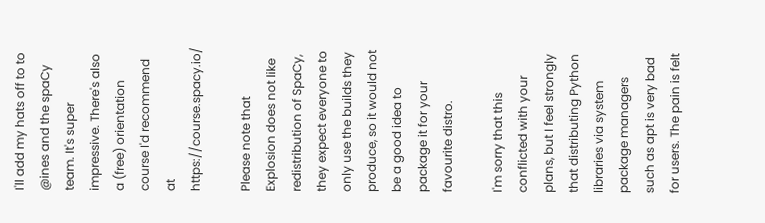I'll add my hats off to to @ines and the spaCy team. It's super impressive. There's also a (free) orientation course I'd recommend at https://course.spacy.io/

Please note that Explosion does not like redistribution of SpaCy, they expect everyone to only use the builds they produce, so it would not be a good idea to package it for your favourite distro.

I'm sorry that this conflicted with your plans, but I feel strongly that distributing Python libraries via system package managers such as apt is very bad for users. The pain is felt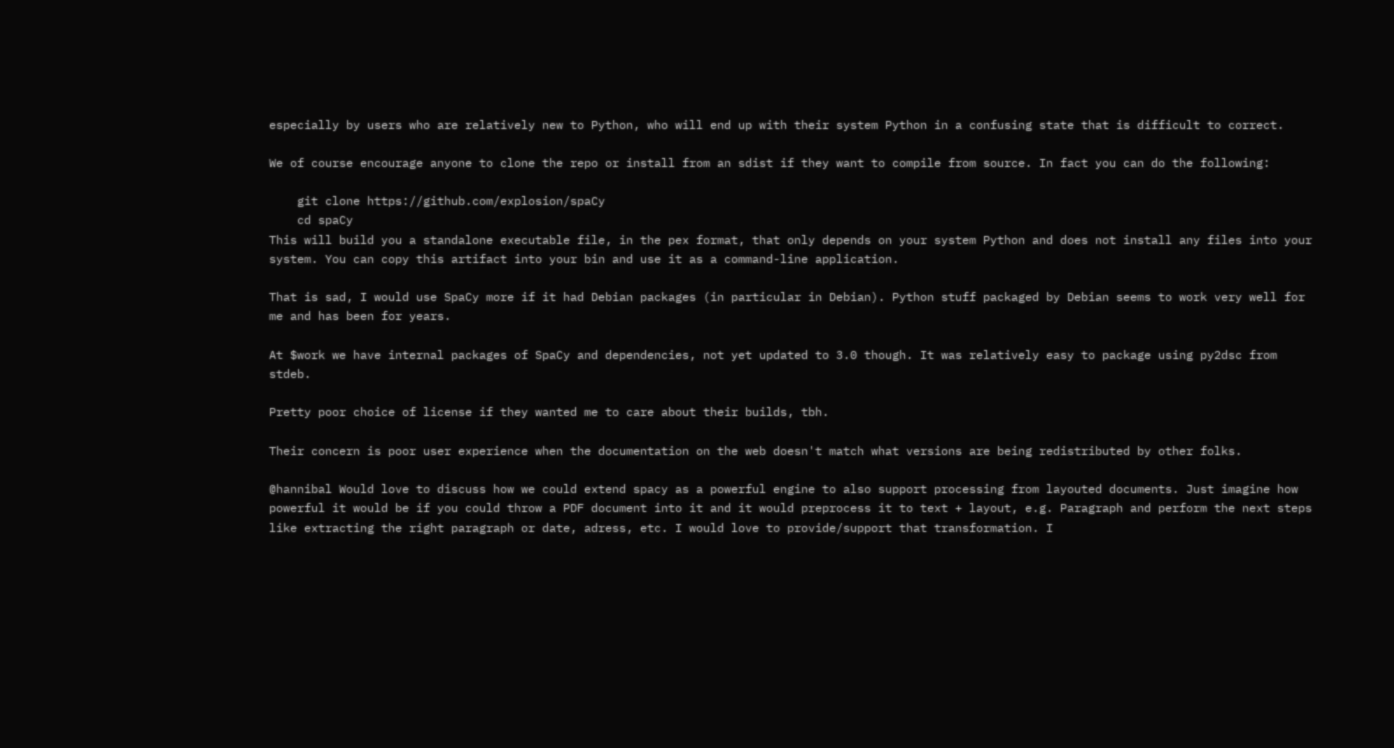especially by users who are relatively new to Python, who will end up with their system Python in a confusing state that is difficult to correct.

We of course encourage anyone to clone the repo or install from an sdist if they want to compile from source. In fact you can do the following:

    git clone https://github.com/explosion/spaCy
    cd spaCy
This will build you a standalone executable file, in the pex format, that only depends on your system Python and does not install any files into your system. You can copy this artifact into your bin and use it as a command-line application.

That is sad, I would use SpaCy more if it had Debian packages (in particular in Debian). Python stuff packaged by Debian seems to work very well for me and has been for years.

At $work we have internal packages of SpaCy and dependencies, not yet updated to 3.0 though. It was relatively easy to package using py2dsc from stdeb.

Pretty poor choice of license if they wanted me to care about their builds, tbh.

Their concern is poor user experience when the documentation on the web doesn't match what versions are being redistributed by other folks.

@hannibal Would love to discuss how we could extend spacy as a powerful engine to also support processing from layouted documents. Just imagine how powerful it would be if you could throw a PDF document into it and it would preprocess it to text + layout, e.g. Paragraph and perform the next steps like extracting the right paragraph or date, adress, etc. I would love to provide/support that transformation. I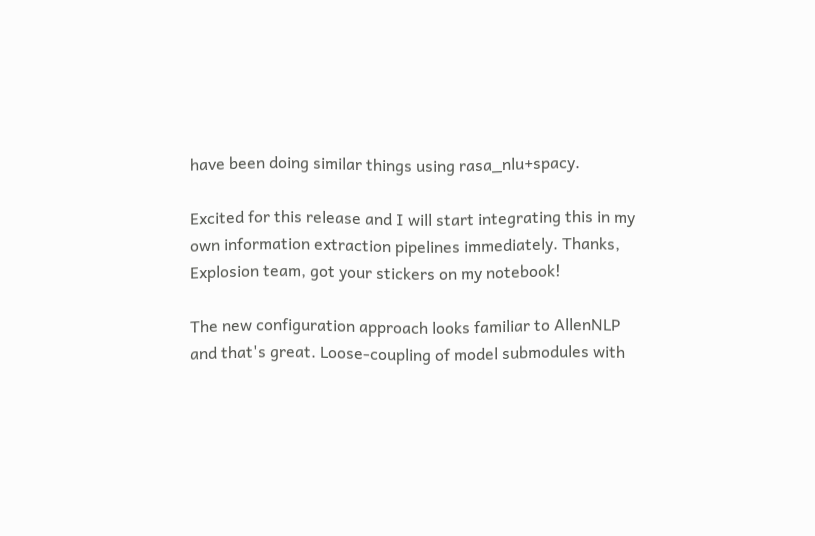have been doing similar things using rasa_nlu+spacy.

Excited for this release and I will start integrating this in my own information extraction pipelines immediately. Thanks, Explosion team, got your stickers on my notebook!

The new configuration approach looks familiar to AllenNLP and that's great. Loose-coupling of model submodules with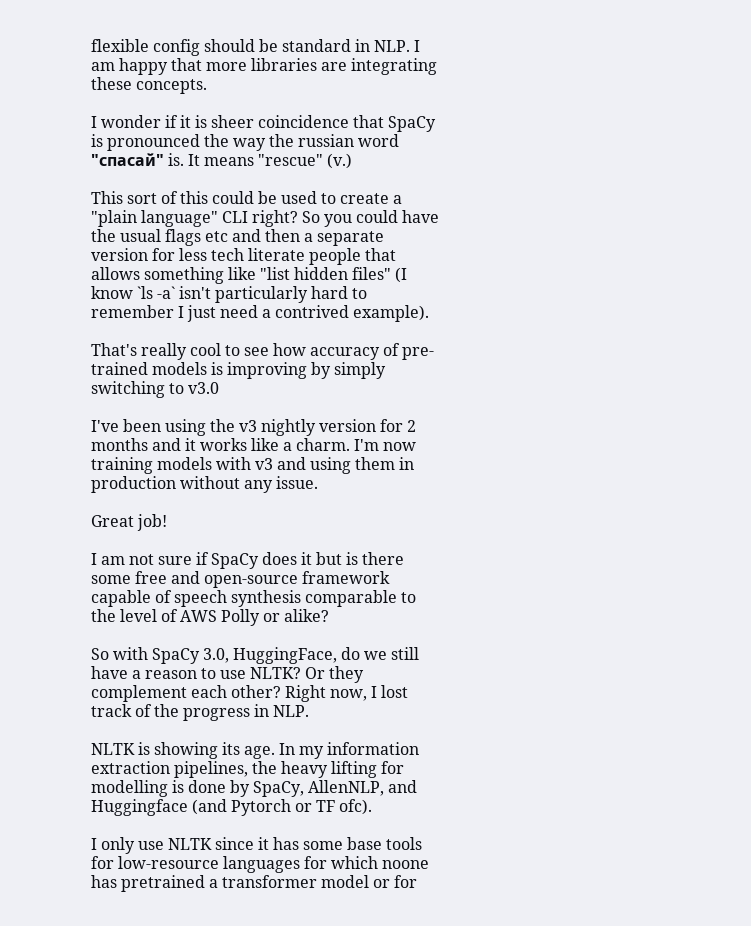flexible config should be standard in NLP. I am happy that more libraries are integrating these concepts.

I wonder if it is sheer coincidence that SpaCy is pronounced the way the russian word "спасай" is. It means "rescue" (v.)

This sort of this could be used to create a "plain language" CLI right? So you could have the usual flags etc and then a separate version for less tech literate people that allows something like "list hidden files" (I know `ls -a` isn't particularly hard to remember I just need a contrived example).

That's really cool to see how accuracy of pre-trained models is improving by simply switching to v3.0

I've been using the v3 nightly version for 2 months and it works like a charm. I'm now training models with v3 and using them in production without any issue.

Great job!

I am not sure if SpaCy does it but is there some free and open-source framework capable of speech synthesis comparable to the level of AWS Polly or alike?

So with SpaCy 3.0, HuggingFace, do we still have a reason to use NLTK? Or they complement each other? Right now, I lost track of the progress in NLP.

NLTK is showing its age. In my information extraction pipelines, the heavy lifting for modelling is done by SpaCy, AllenNLP, and Huggingface (and Pytorch or TF ofc).

I only use NLTK since it has some base tools for low-resource languages for which noone has pretrained a transformer model or for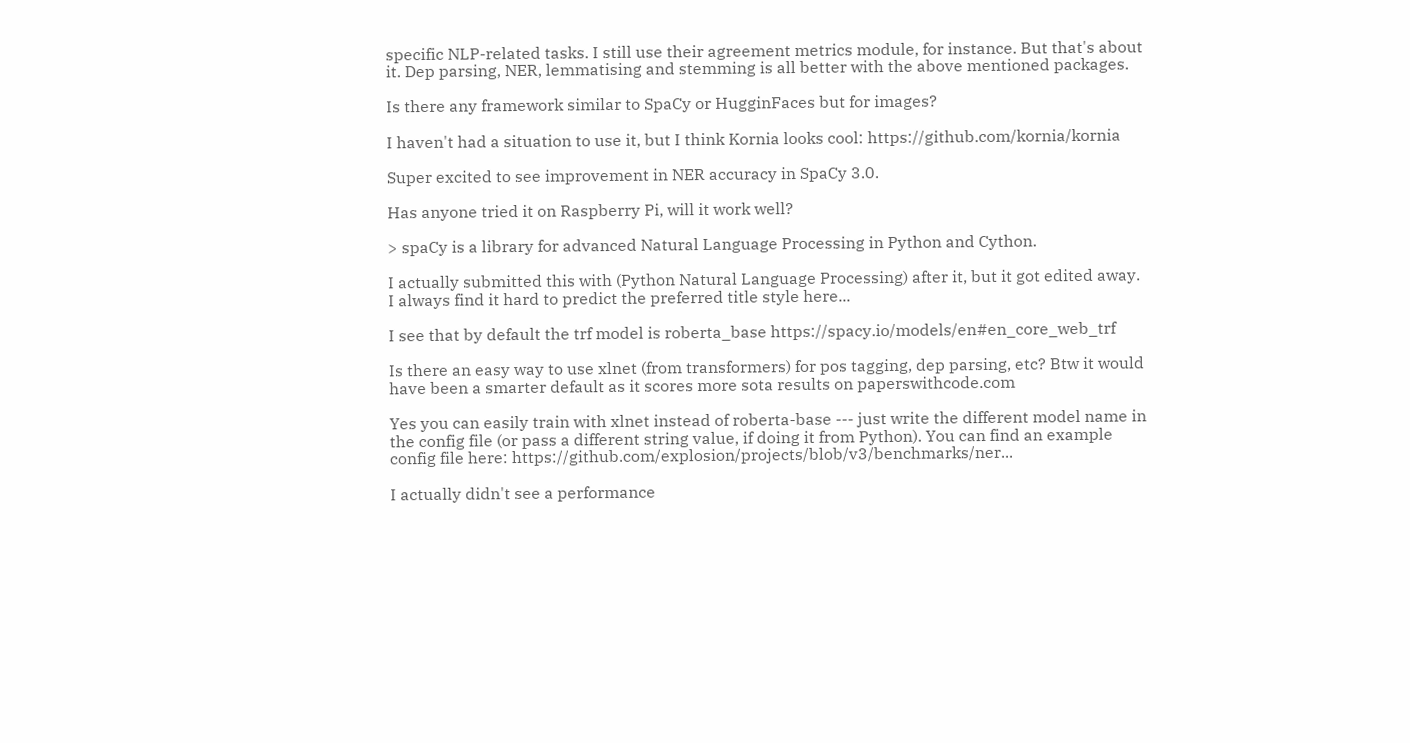specific NLP-related tasks. I still use their agreement metrics module, for instance. But that's about it. Dep parsing, NER, lemmatising and stemming is all better with the above mentioned packages.

Is there any framework similar to SpaCy or HugginFaces but for images?

I haven't had a situation to use it, but I think Kornia looks cool: https://github.com/kornia/kornia

Super excited to see improvement in NER accuracy in SpaCy 3.0.

Has anyone tried it on Raspberry Pi, will it work well?

> spaCy is a library for advanced Natural Language Processing in Python and Cython.

I actually submitted this with (Python Natural Language Processing) after it, but it got edited away. I always find it hard to predict the preferred title style here...

I see that by default the trf model is roberta_base https://spacy.io/models/en#en_core_web_trf

Is there an easy way to use xlnet (from transformers) for pos tagging, dep parsing, etc? Btw it would have been a smarter default as it scores more sota results on paperswithcode.com

Yes you can easily train with xlnet instead of roberta-base --- just write the different model name in the config file (or pass a different string value, if doing it from Python). You can find an example config file here: https://github.com/explosion/projects/blob/v3/benchmarks/ner...

I actually didn't see a performance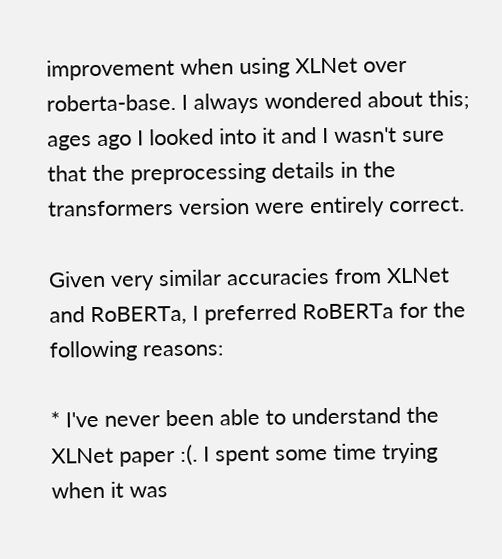improvement when using XLNet over roberta-base. I always wondered about this; ages ago I looked into it and I wasn't sure that the preprocessing details in the transformers version were entirely correct.

Given very similar accuracies from XLNet and RoBERTa, I preferred RoBERTa for the following reasons:

* I've never been able to understand the XLNet paper :(. I spent some time trying when it was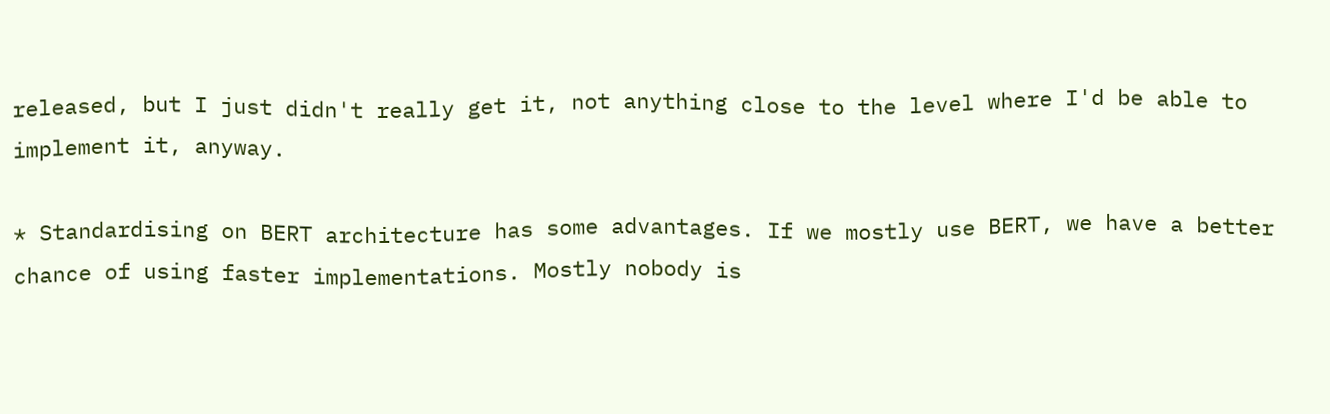released, but I just didn't really get it, not anything close to the level where I'd be able to implement it, anyway.

* Standardising on BERT architecture has some advantages. If we mostly use BERT, we have a better chance of using faster implementations. Mostly nobody is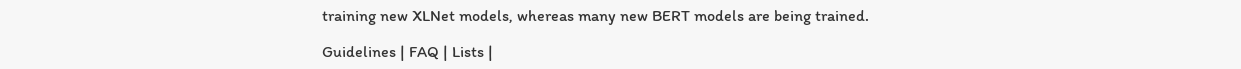training new XLNet models, whereas many new BERT models are being trained.

Guidelines | FAQ | Lists |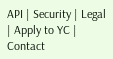API | Security | Legal | Apply to YC | Contact